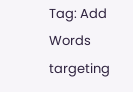Tag: Add Words targeting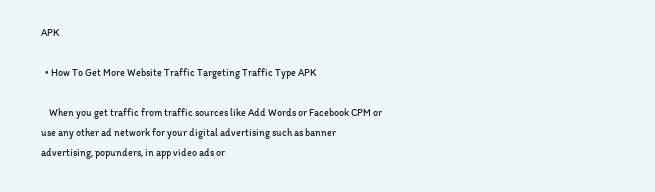APK

  • How To Get More Website Traffic Targeting Traffic Type APK

    When you get traffic from traffic sources like Add Words or Facebook CPM or use any other ad network for your digital advertising such as banner advertising, popunders, in app video ads or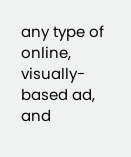any type of online, visually-based ad, and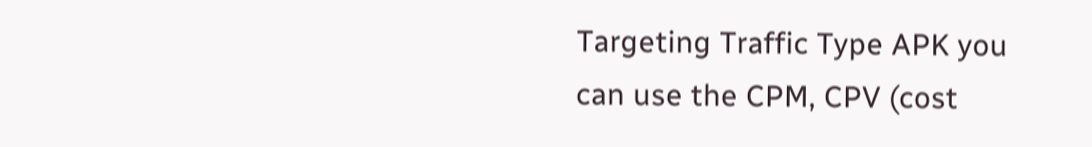Targeting Traffic Type APK you can use the CPM, CPV (cost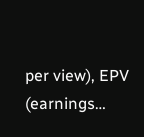per view), EPV (earnings…